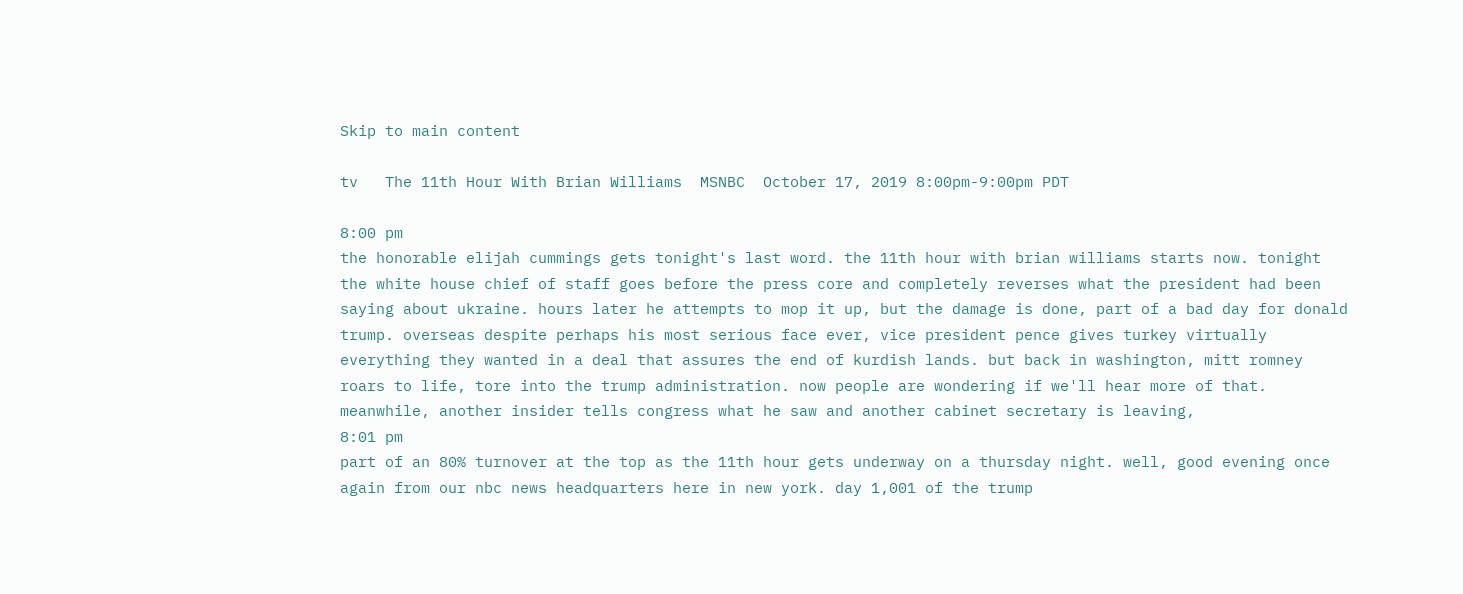Skip to main content

tv   The 11th Hour With Brian Williams  MSNBC  October 17, 2019 8:00pm-9:00pm PDT

8:00 pm
the honorable elijah cummings gets tonight's last word. the 11th hour with brian williams starts now. tonight the white house chief of staff goes before the press core and completely reverses what the president had been saying about ukraine. hours later he attempts to mop it up, but the damage is done, part of a bad day for donald trump. overseas despite perhaps his most serious face ever, vice president pence gives turkey virtually everything they wanted in a deal that assures the end of kurdish lands. but back in washington, mitt romney roars to life, tore into the trump administration. now people are wondering if we'll hear more of that. meanwhile, another insider tells congress what he saw and another cabinet secretary is leaving,
8:01 pm
part of an 80% turnover at the top as the 11th hour gets underway on a thursday night. well, good evening once again from our nbc news headquarters here in new york. day 1,001 of the trump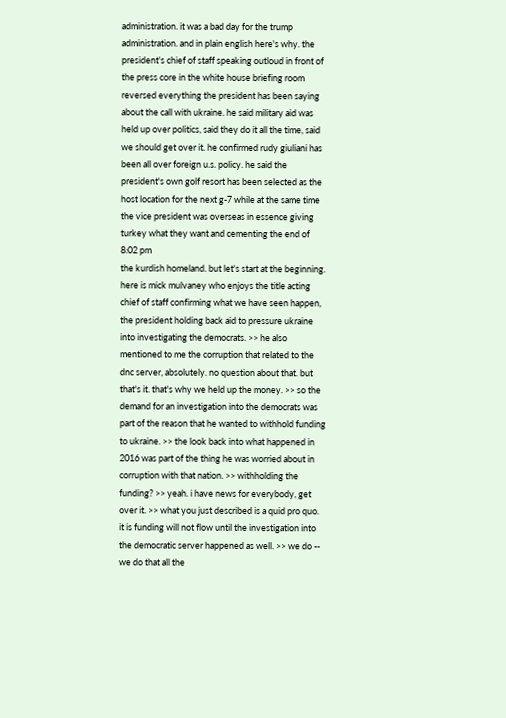administration. it was a bad day for the trump administration. and in plain english here's why. the president's chief of staff speaking outloud in front of the press core in the white house briefing room reversed everything the president has been saying about the call with ukraine. he said military aid was held up over politics, said they do it all the time, said we should get over it. he confirmed rudy giuliani has been all over foreign u.s. policy. he said the president's own golf resort has been selected as the host location for the next g-7 while at the same time the vice president was overseas in essence giving turkey what they want and cementing the end of
8:02 pm
the kurdish homeland. but let's start at the beginning. here is mick mulvaney who enjoys the title acting chief of staff confirming what we have seen happen, the president holding back aid to pressure ukraine into investigating the democrats. >> he also mentioned to me the corruption that related to the dnc server, absolutely. no question about that. but that's it. that's why we held up the money. >> so the demand for an investigation into the democrats was part of the reason that he wanted to withhold funding to ukraine. >> the look back into what happened in 2016 was part of the thing he was worried about in corruption with that nation. >> withholding the funding? >> yeah. i have news for everybody, get over it. >> what you just described is a quid pro quo. it is funding will not flow until the investigation into the democratic server happened as well. >> we do -- we do that all the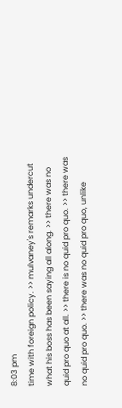8:03 pm
time with foreign policy. >> mulvaney's remarks undercut what his boss has been saying all along. >> there was no quid pro quo at all. >> there is no quid pro quo. >> there was no quid pro quo. >> there was no quid pro quo, unlike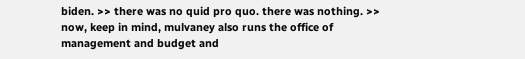biden. >> there was no quid pro quo. there was nothing. >> now, keep in mind, mulvaney also runs the office of management and budget and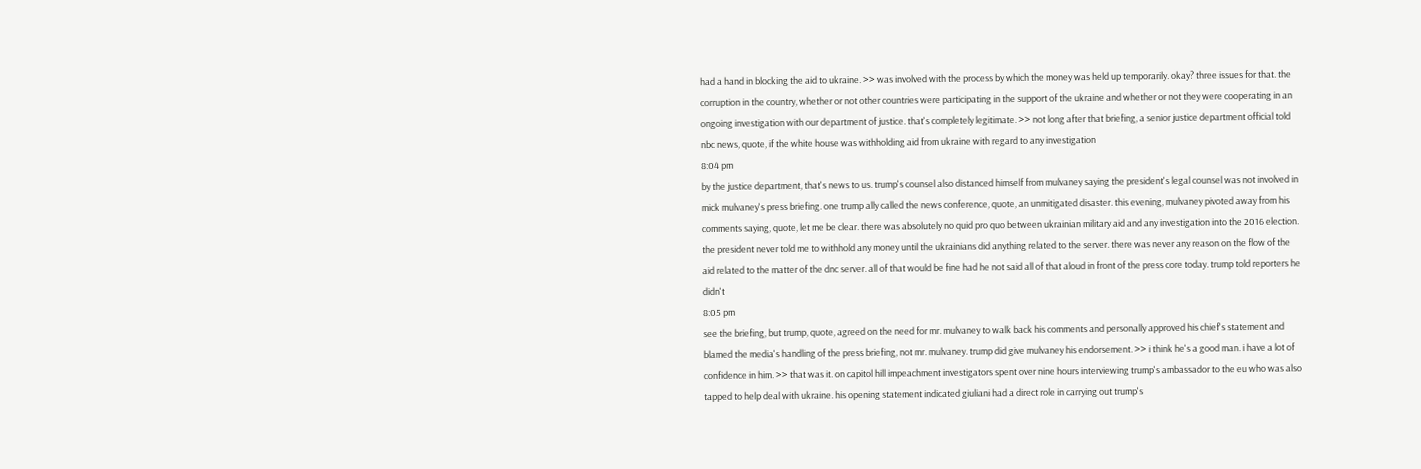had a hand in blocking the aid to ukraine. >> was involved with the process by which the money was held up temporarily. okay? three issues for that. the corruption in the country, whether or not other countries were participating in the support of the ukraine and whether or not they were cooperating in an ongoing investigation with our department of justice. that's completely legitimate. >> not long after that briefing, a senior justice department official told nbc news, quote, if the white house was withholding aid from ukraine with regard to any investigation
8:04 pm
by the justice department, that's news to us. trump's counsel also distanced himself from mulvaney saying the president's legal counsel was not involved in mick mulvaney's press briefing. one trump ally called the news conference, quote, an unmitigated disaster. this evening, mulvaney pivoted away from his comments saying, quote, let me be clear. there was absolutely no quid pro quo between ukrainian military aid and any investigation into the 2016 election. the president never told me to withhold any money until the ukrainians did anything related to the server. there was never any reason on the flow of the aid related to the matter of the dnc server. all of that would be fine had he not said all of that aloud in front of the press core today. trump told reporters he didn't
8:05 pm
see the briefing, but trump, quote, agreed on the need for mr. mulvaney to walk back his comments and personally approved his chief's statement and blamed the media's handling of the press briefing, not mr. mulvaney. trump did give mulvaney his endorsement. >> i think he's a good man. i have a lot of confidence in him. >> that was it. on capitol hill impeachment investigators spent over nine hours interviewing trump's ambassador to the eu who was also tapped to help deal with ukraine. his opening statement indicated giuliani had a direct role in carrying out trump's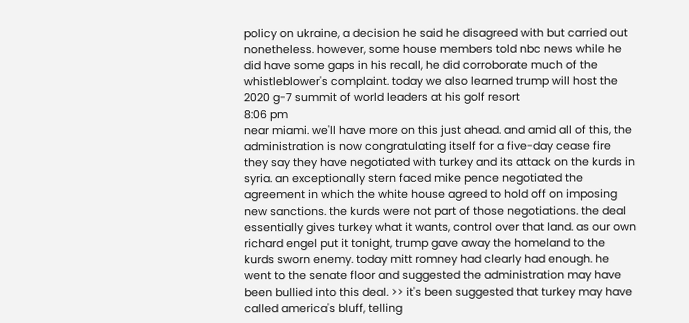policy on ukraine, a decision he said he disagreed with but carried out nonetheless. however, some house members told nbc news while he did have some gaps in his recall, he did corroborate much of the whistleblower's complaint. today we also learned trump will host the 2020 g-7 summit of world leaders at his golf resort
8:06 pm
near miami. we'll have more on this just ahead. and amid all of this, the administration is now congratulating itself for a five-day cease fire they say they have negotiated with turkey and its attack on the kurds in syria. an exceptionally stern faced mike pence negotiated the agreement in which the white house agreed to hold off on imposing new sanctions. the kurds were not part of those negotiations. the deal essentially gives turkey what it wants, control over that land. as our own richard engel put it tonight, trump gave away the homeland to the kurds sworn enemy. today mitt romney had clearly had enough. he went to the senate floor and suggested the administration may have been bullied into this deal. >> it's been suggested that turkey may have called america's bluff, telling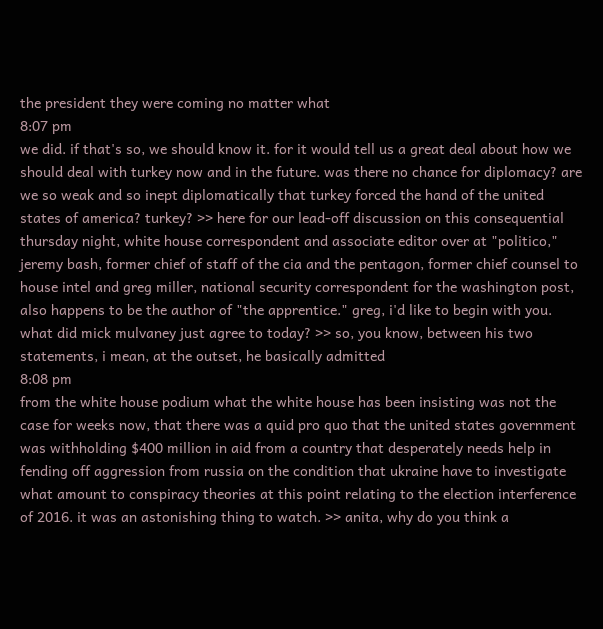the president they were coming no matter what
8:07 pm
we did. if that's so, we should know it. for it would tell us a great deal about how we should deal with turkey now and in the future. was there no chance for diplomacy? are we so weak and so inept diplomatically that turkey forced the hand of the united states of america? turkey? >> here for our lead-off discussion on this consequential thursday night, white house correspondent and associate editor over at "politico," jeremy bash, former chief of staff of the cia and the pentagon, former chief counsel to house intel and greg miller, national security correspondent for the washington post, also happens to be the author of "the apprentice." greg, i'd like to begin with you. what did mick mulvaney just agree to today? >> so, you know, between his two statements, i mean, at the outset, he basically admitted
8:08 pm
from the white house podium what the white house has been insisting was not the case for weeks now, that there was a quid pro quo that the united states government was withholding $400 million in aid from a country that desperately needs help in fending off aggression from russia on the condition that ukraine have to investigate what amount to conspiracy theories at this point relating to the election interference of 2016. it was an astonishing thing to watch. >> anita, why do you think a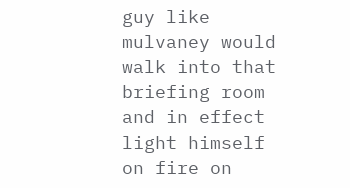guy like mulvaney would walk into that briefing room and in effect light himself on fire on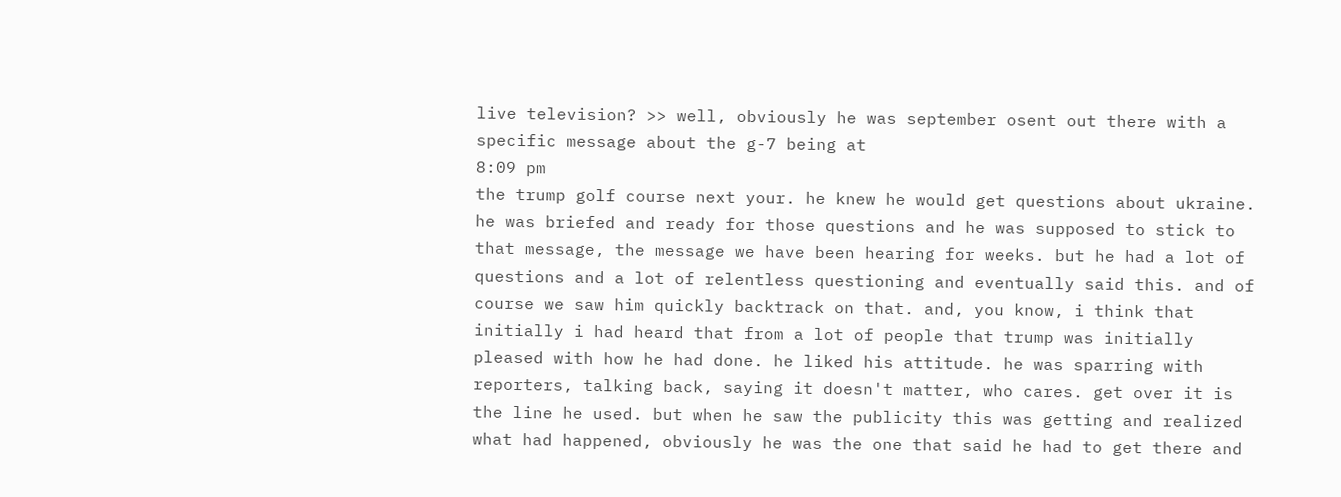live television? >> well, obviously he was september osent out there with a specific message about the g-7 being at
8:09 pm
the trump golf course next your. he knew he would get questions about ukraine. he was briefed and ready for those questions and he was supposed to stick to that message, the message we have been hearing for weeks. but he had a lot of questions and a lot of relentless questioning and eventually said this. and of course we saw him quickly backtrack on that. and, you know, i think that initially i had heard that from a lot of people that trump was initially pleased with how he had done. he liked his attitude. he was sparring with reporters, talking back, saying it doesn't matter, who cares. get over it is the line he used. but when he saw the publicity this was getting and realized what had happened, obviously he was the one that said he had to get there and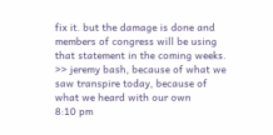fix it. but the damage is done and members of congress will be using that statement in the coming weeks. >> jeremy bash, because of what we saw transpire today, because of what we heard with our own
8:10 pm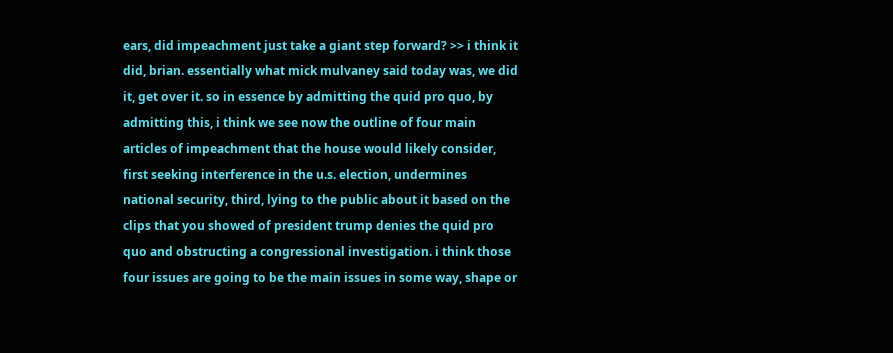ears, did impeachment just take a giant step forward? >> i think it did, brian. essentially what mick mulvaney said today was, we did it, get over it. so in essence by admitting the quid pro quo, by admitting this, i think we see now the outline of four main articles of impeachment that the house would likely consider, first seeking interference in the u.s. election, undermines national security, third, lying to the public about it based on the clips that you showed of president trump denies the quid pro quo and obstructing a congressional investigation. i think those four issues are going to be the main issues in some way, shape or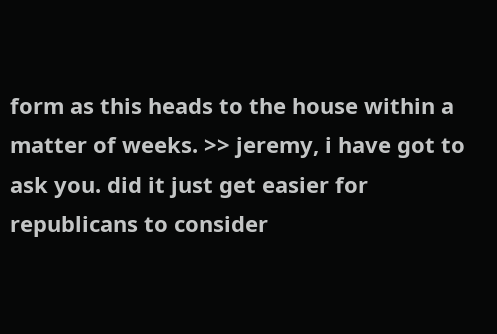form as this heads to the house within a matter of weeks. >> jeremy, i have got to ask you. did it just get easier for republicans to consider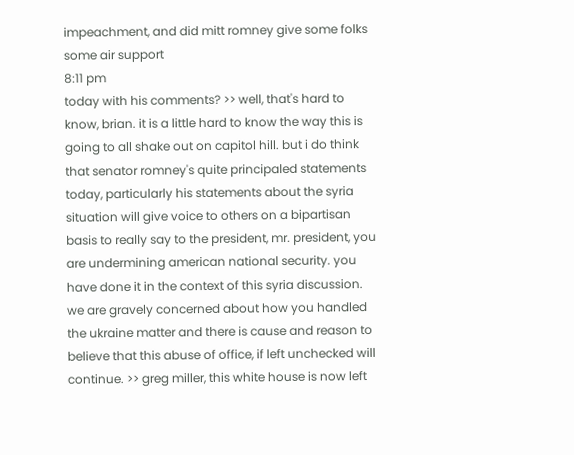impeachment, and did mitt romney give some folks some air support
8:11 pm
today with his comments? >> well, that's hard to know, brian. it is a little hard to know the way this is going to all shake out on capitol hill. but i do think that senator romney's quite principaled statements today, particularly his statements about the syria situation will give voice to others on a bipartisan basis to really say to the president, mr. president, you are undermining american national security. you have done it in the context of this syria discussion. we are gravely concerned about how you handled the ukraine matter and there is cause and reason to believe that this abuse of office, if left unchecked will continue. >> greg miller, this white house is now left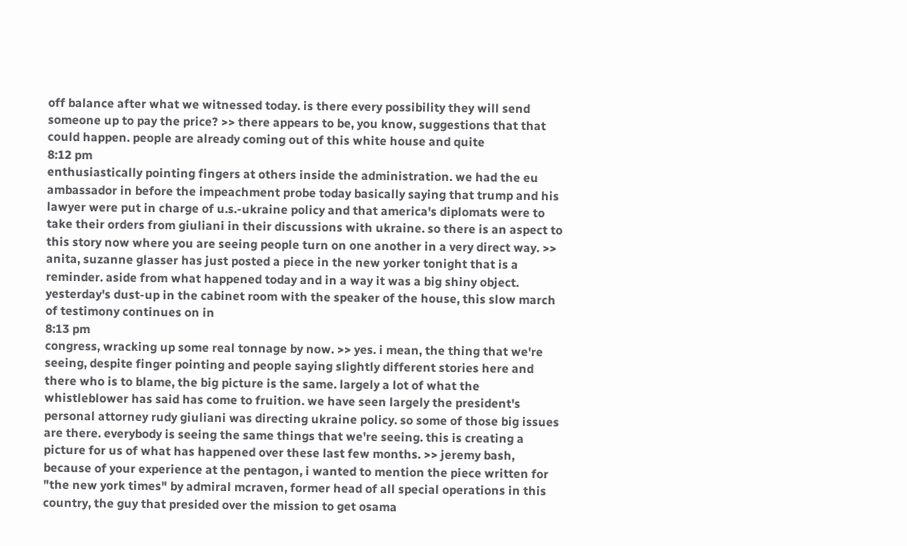off balance after what we witnessed today. is there every possibility they will send someone up to pay the price? >> there appears to be, you know, suggestions that that could happen. people are already coming out of this white house and quite
8:12 pm
enthusiastically pointing fingers at others inside the administration. we had the eu ambassador in before the impeachment probe today basically saying that trump and his lawyer were put in charge of u.s.-ukraine policy and that america's diplomats were to take their orders from giuliani in their discussions with ukraine. so there is an aspect to this story now where you are seeing people turn on one another in a very direct way. >> anita, suzanne glasser has just posted a piece in the new yorker tonight that is a reminder. aside from what happened today and in a way it was a big shiny object. yesterday's dust-up in the cabinet room with the speaker of the house, this slow march of testimony continues on in
8:13 pm
congress, wracking up some real tonnage by now. >> yes. i mean, the thing that we're seeing, despite finger pointing and people saying slightly different stories here and there who is to blame, the big picture is the same. largely a lot of what the whistleblower has said has come to fruition. we have seen largely the president's personal attorney rudy giuliani was directing ukraine policy. so some of those big issues are there. everybody is seeing the same things that we're seeing. this is creating a picture for us of what has happened over these last few months. >> jeremy bash, because of your experience at the pentagon, i wanted to mention the piece written for "the new york times" by admiral mcraven, former head of all special operations in this country, the guy that presided over the mission to get osama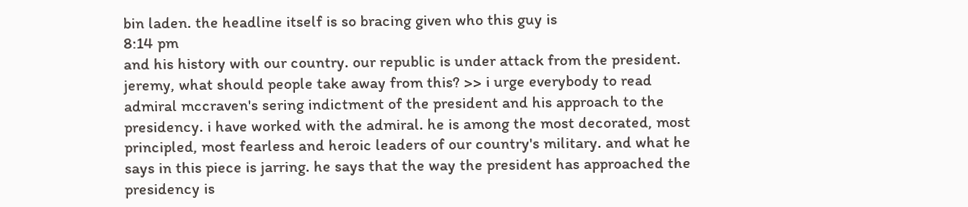bin laden. the headline itself is so bracing given who this guy is
8:14 pm
and his history with our country. our republic is under attack from the president. jeremy, what should people take away from this? >> i urge everybody to read admiral mccraven's sering indictment of the president and his approach to the presidency. i have worked with the admiral. he is among the most decorated, most principled, most fearless and heroic leaders of our country's military. and what he says in this piece is jarring. he says that the way the president has approached the presidency is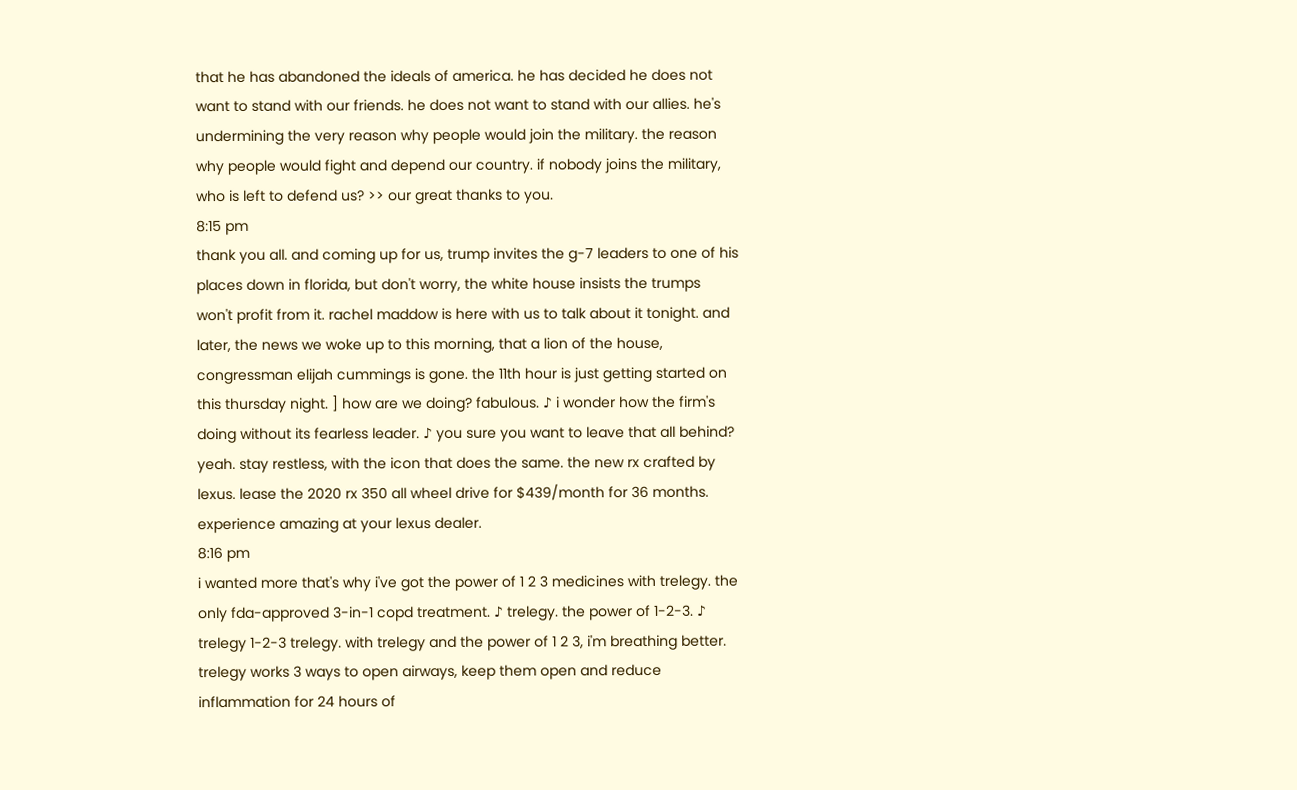that he has abandoned the ideals of america. he has decided he does not want to stand with our friends. he does not want to stand with our allies. he's undermining the very reason why people would join the military. the reason why people would fight and depend our country. if nobody joins the military, who is left to defend us? >> our great thanks to you.
8:15 pm
thank you all. and coming up for us, trump invites the g-7 leaders to one of his places down in florida, but don't worry, the white house insists the trumps won't profit from it. rachel maddow is here with us to talk about it tonight. and later, the news we woke up to this morning, that a lion of the house, congressman elijah cummings is gone. the 11th hour is just getting started on this thursday night. ] how are we doing? fabulous. ♪ i wonder how the firm's doing without its fearless leader. ♪ you sure you want to leave that all behind? yeah. stay restless, with the icon that does the same. the new rx crafted by lexus. lease the 2020 rx 350 all wheel drive for $439/month for 36 months. experience amazing at your lexus dealer.
8:16 pm
i wanted more that's why i've got the power of 1 2 3 medicines with trelegy. the only fda-approved 3-in-1 copd treatment. ♪ trelegy. the power of 1-2-3. ♪ trelegy 1-2-3 trelegy. with trelegy and the power of 1 2 3, i'm breathing better. trelegy works 3 ways to open airways, keep them open and reduce inflammation for 24 hours of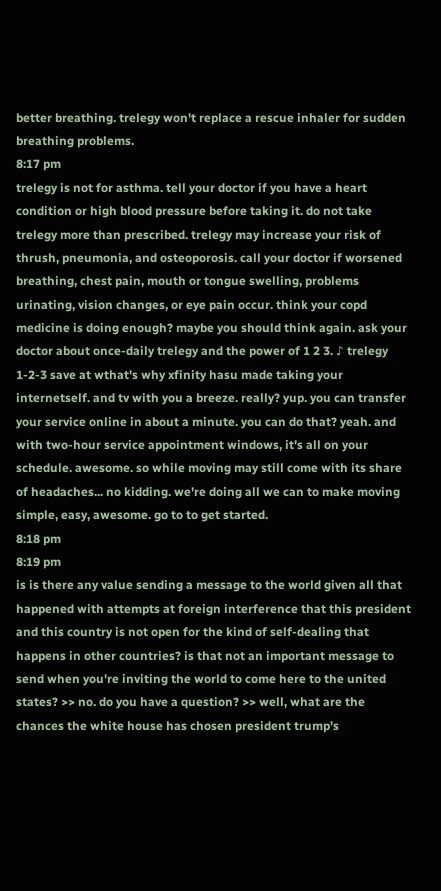better breathing. trelegy won't replace a rescue inhaler for sudden breathing problems.
8:17 pm
trelegy is not for asthma. tell your doctor if you have a heart condition or high blood pressure before taking it. do not take trelegy more than prescribed. trelegy may increase your risk of thrush, pneumonia, and osteoporosis. call your doctor if worsened breathing, chest pain, mouth or tongue swelling, problems urinating, vision changes, or eye pain occur. think your copd medicine is doing enough? maybe you should think again. ask your doctor about once-daily trelegy and the power of 1 2 3. ♪ trelegy 1-2-3 save at wthat's why xfinity hasu made taking your internetself. and tv with you a breeze. really? yup. you can transfer your service online in about a minute. you can do that? yeah. and with two-hour service appointment windows, it's all on your schedule. awesome. so while moving may still come with its share of headaches... no kidding. we're doing all we can to make moving simple, easy, awesome. go to to get started.
8:18 pm
8:19 pm
is is there any value sending a message to the world given all that happened with attempts at foreign interference that this president and this country is not open for the kind of self-dealing that happens in other countries? is that not an important message to send when you're inviting the world to come here to the united states? >> no. do you have a question? >> well, what are the chances the white house has chosen president trump's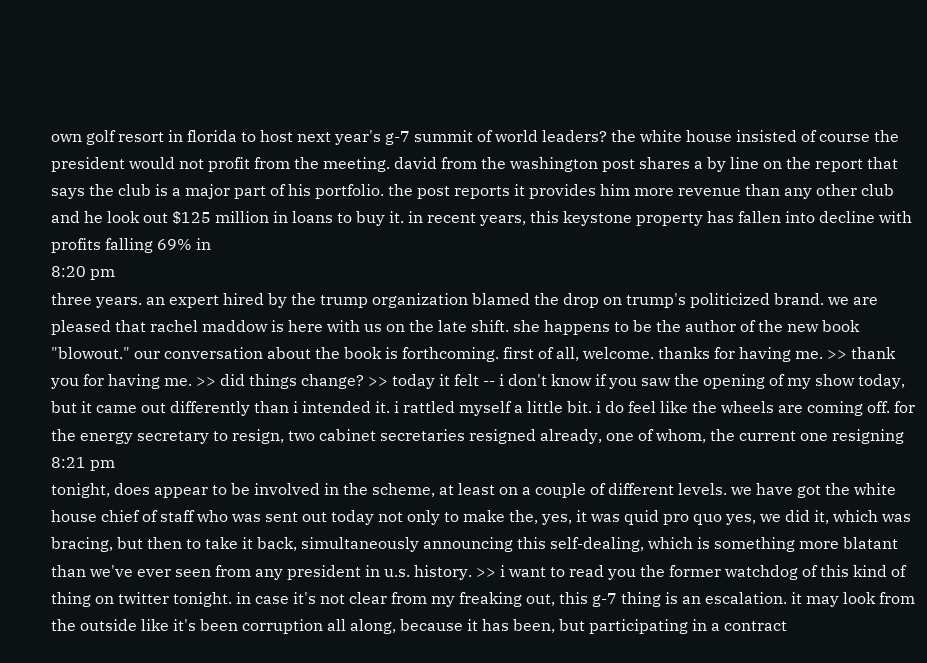own golf resort in florida to host next year's g-7 summit of world leaders? the white house insisted of course the president would not profit from the meeting. david from the washington post shares a by line on the report that says the club is a major part of his portfolio. the post reports it provides him more revenue than any other club and he look out $125 million in loans to buy it. in recent years, this keystone property has fallen into decline with profits falling 69% in
8:20 pm
three years. an expert hired by the trump organization blamed the drop on trump's politicized brand. we are pleased that rachel maddow is here with us on the late shift. she happens to be the author of the new book "blowout." our conversation about the book is forthcoming. first of all, welcome. thanks for having me. >> thank you for having me. >> did things change? >> today it felt -- i don't know if you saw the opening of my show today, but it came out differently than i intended it. i rattled myself a little bit. i do feel like the wheels are coming off. for the energy secretary to resign, two cabinet secretaries resigned already, one of whom, the current one resigning
8:21 pm
tonight, does appear to be involved in the scheme, at least on a couple of different levels. we have got the white house chief of staff who was sent out today not only to make the, yes, it was quid pro quo yes, we did it, which was bracing, but then to take it back, simultaneously announcing this self-dealing, which is something more blatant than we've ever seen from any president in u.s. history. >> i want to read you the former watchdog of this kind of thing on twitter tonight. in case it's not clear from my freaking out, this g-7 thing is an escalation. it may look from the outside like it's been corruption all along, because it has been, but participating in a contract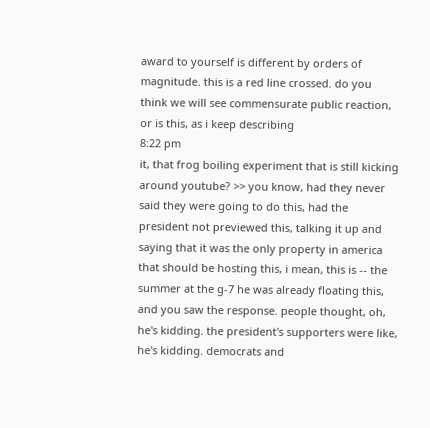award to yourself is different by orders of magnitude. this is a red line crossed. do you think we will see commensurate public reaction, or is this, as i keep describing
8:22 pm
it, that frog boiling experiment that is still kicking around youtube? >> you know, had they never said they were going to do this, had the president not previewed this, talking it up and saying that it was the only property in america that should be hosting this, i mean, this is -- the summer at the g-7 he was already floating this, and you saw the response. people thought, oh, he's kidding. the president's supporters were like, he's kidding. democrats and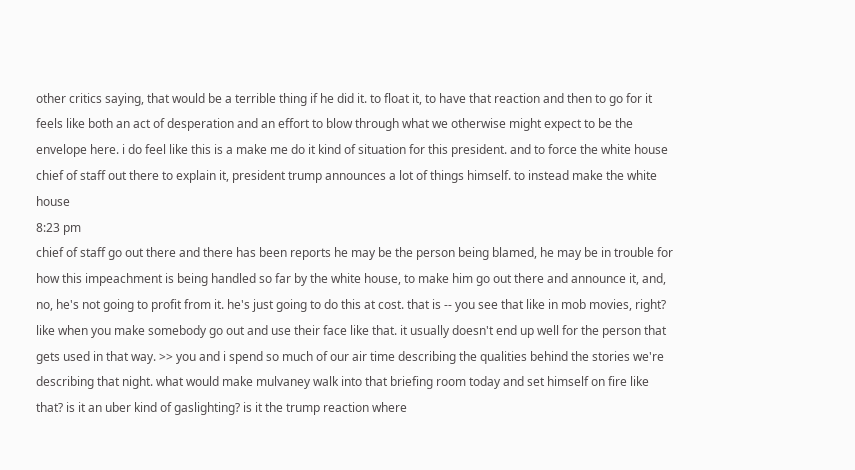other critics saying, that would be a terrible thing if he did it. to float it, to have that reaction and then to go for it feels like both an act of desperation and an effort to blow through what we otherwise might expect to be the envelope here. i do feel like this is a make me do it kind of situation for this president. and to force the white house chief of staff out there to explain it, president trump announces a lot of things himself. to instead make the white house
8:23 pm
chief of staff go out there and there has been reports he may be the person being blamed, he may be in trouble for how this impeachment is being handled so far by the white house, to make him go out there and announce it, and, no, he's not going to profit from it. he's just going to do this at cost. that is -- you see that like in mob movies, right? like when you make somebody go out and use their face like that. it usually doesn't end up well for the person that gets used in that way. >> you and i spend so much of our air time describing the qualities behind the stories we're describing that night. what would make mulvaney walk into that briefing room today and set himself on fire like that? is it an uber kind of gaslighting? is it the trump reaction where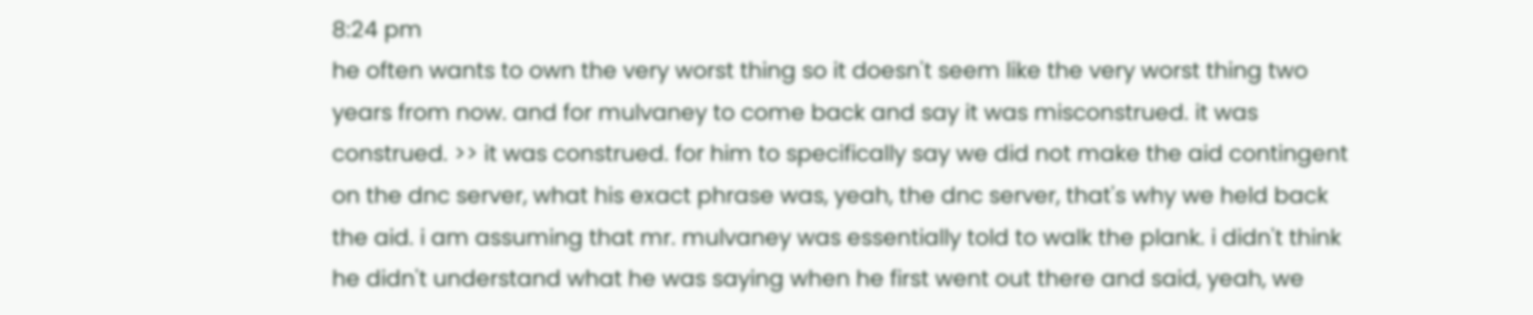8:24 pm
he often wants to own the very worst thing so it doesn't seem like the very worst thing two years from now. and for mulvaney to come back and say it was misconstrued. it was construed. >> it was construed. for him to specifically say we did not make the aid contingent on the dnc server, what his exact phrase was, yeah, the dnc server, that's why we held back the aid. i am assuming that mr. mulvaney was essentially told to walk the plank. i didn't think he didn't understand what he was saying when he first went out there and said, yeah, we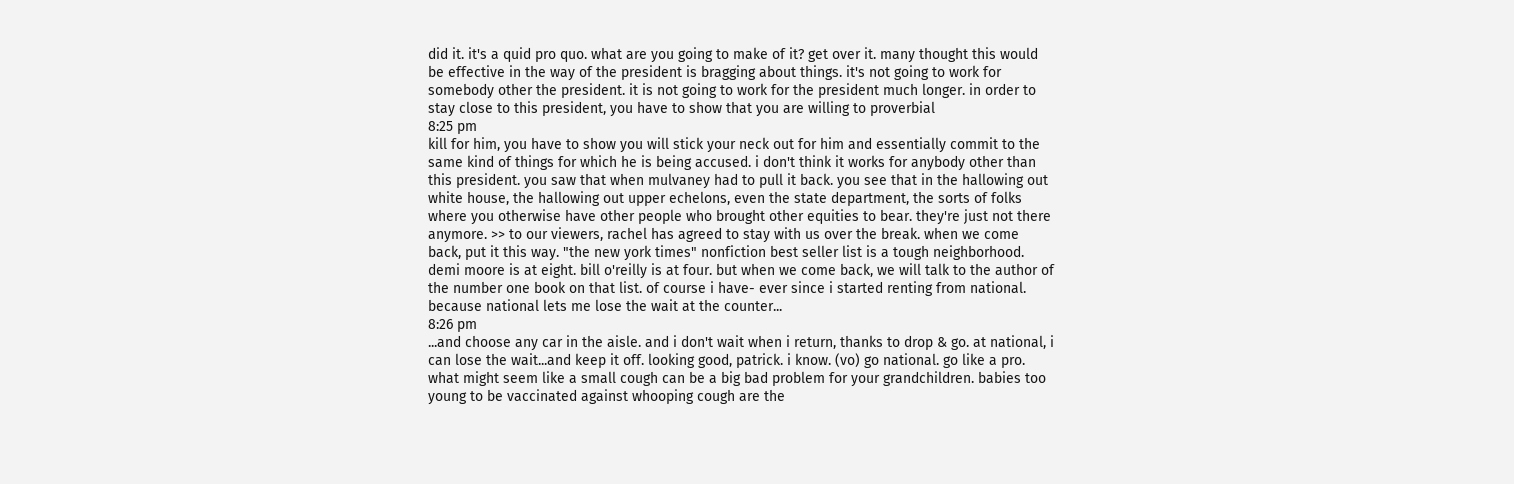did it. it's a quid pro quo. what are you going to make of it? get over it. many thought this would be effective in the way of the president is bragging about things. it's not going to work for somebody other the president. it is not going to work for the president much longer. in order to stay close to this president, you have to show that you are willing to proverbial
8:25 pm
kill for him, you have to show you will stick your neck out for him and essentially commit to the same kind of things for which he is being accused. i don't think it works for anybody other than this president. you saw that when mulvaney had to pull it back. you see that in the hallowing out white house, the hallowing out upper echelons, even the state department, the sorts of folks where you otherwise have other people who brought other equities to bear. they're just not there anymore. >> to our viewers, rachel has agreed to stay with us over the break. when we come back, put it this way. "the new york times" nonfiction best seller list is a tough neighborhood. demi moore is at eight. bill o'reilly is at four. but when we come back, we will talk to the author of the number one book on that list. of course i have- ever since i started renting from national. because national lets me lose the wait at the counter...
8:26 pm
...and choose any car in the aisle. and i don't wait when i return, thanks to drop & go. at national, i can lose the wait...and keep it off. looking good, patrick. i know. (vo) go national. go like a pro. what might seem like a small cough can be a big bad problem for your grandchildren. babies too young to be vaccinated against whooping cough are the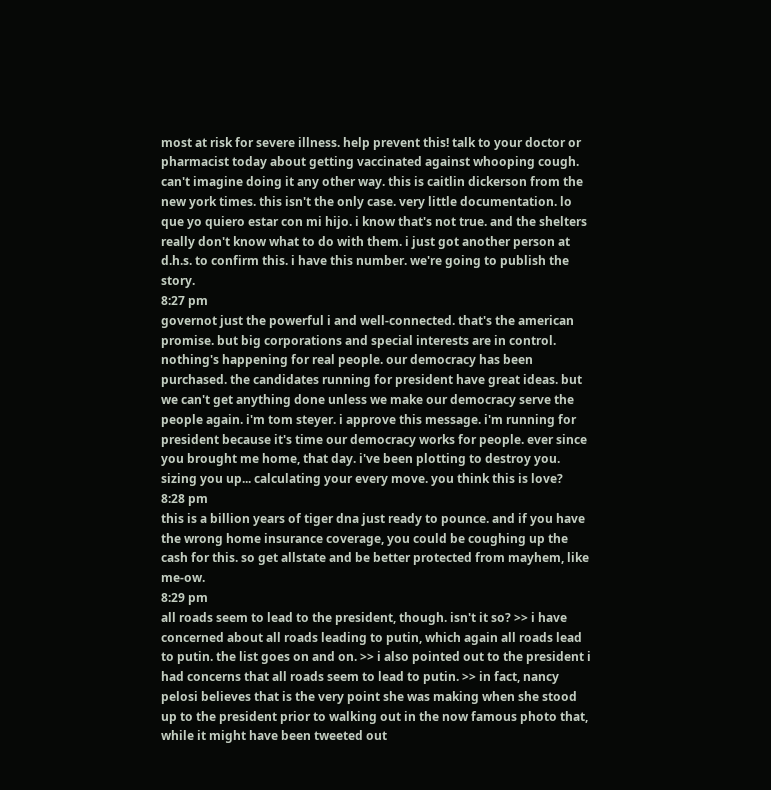most at risk for severe illness. help prevent this! talk to your doctor or pharmacist today about getting vaccinated against whooping cough. can't imagine doing it any other way. this is caitlin dickerson from the new york times. this isn't the only case. very little documentation. lo que yo quiero estar con mi hijo. i know that's not true. and the shelters really don't know what to do with them. i just got another person at d.h.s. to confirm this. i have this number. we're going to publish the story.
8:27 pm
governot just the powerful i and well-connected. that's the american promise. but big corporations and special interests are in control. nothing's happening for real people. our democracy has been purchased. the candidates running for president have great ideas. but we can't get anything done unless we make our democracy serve the people again. i'm tom steyer. i approve this message. i'm running for president because it's time our democracy works for people. ever since you brought me home, that day. i've been plotting to destroy you. sizing you up... calculating your every move. you think this is love?
8:28 pm
this is a billion years of tiger dna just ready to pounce. and if you have the wrong home insurance coverage, you could be coughing up the cash for this. so get allstate and be better protected from mayhem, like me-ow.
8:29 pm
all roads seem to lead to the president, though. isn't it so? >> i have concerned about all roads leading to putin, which again all roads lead to putin. the list goes on and on. >> i also pointed out to the president i had concerns that all roads seem to lead to putin. >> in fact, nancy pelosi believes that is the very point she was making when she stood up to the president prior to walking out in the now famous photo that, while it might have been tweeted out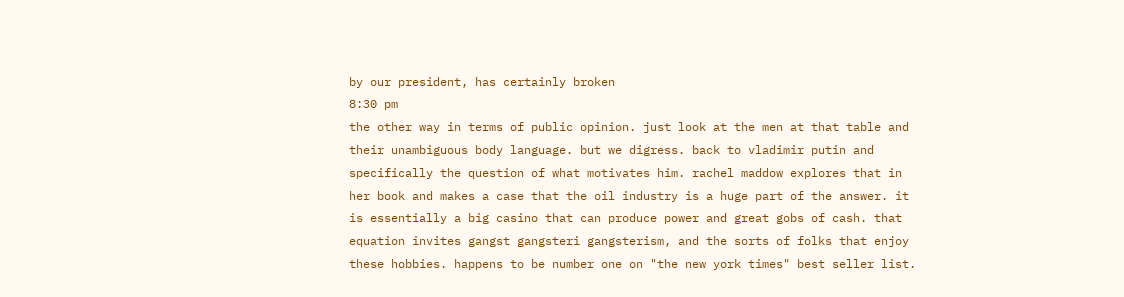by our president, has certainly broken
8:30 pm
the other way in terms of public opinion. just look at the men at that table and their unambiguous body language. but we digress. back to vladimir putin and specifically the question of what motivates him. rachel maddow explores that in her book and makes a case that the oil industry is a huge part of the answer. it is essentially a big casino that can produce power and great gobs of cash. that equation invites gangst gangsteri gangsterism, and the sorts of folks that enjoy these hobbies. happens to be number one on "the new york times" best seller list.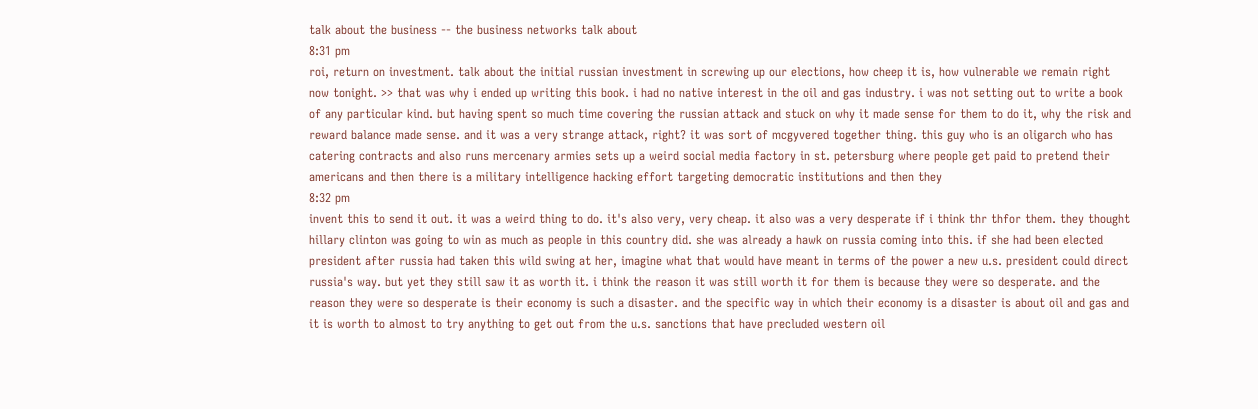talk about the business -- the business networks talk about
8:31 pm
roi, return on investment. talk about the initial russian investment in screwing up our elections, how cheep it is, how vulnerable we remain right now tonight. >> that was why i ended up writing this book. i had no native interest in the oil and gas industry. i was not setting out to write a book of any particular kind. but having spent so much time covering the russian attack and stuck on why it made sense for them to do it, why the risk and reward balance made sense. and it was a very strange attack, right? it was sort of mcgyvered together thing. this guy who is an oligarch who has catering contracts and also runs mercenary armies sets up a weird social media factory in st. petersburg where people get paid to pretend their americans and then there is a military intelligence hacking effort targeting democratic institutions and then they
8:32 pm
invent this to send it out. it was a weird thing to do. it's also very, very cheap. it also was a very desperate if i think thr thfor them. they thought hillary clinton was going to win as much as people in this country did. she was already a hawk on russia coming into this. if she had been elected president after russia had taken this wild swing at her, imagine what that would have meant in terms of the power a new u.s. president could direct russia's way. but yet they still saw it as worth it. i think the reason it was still worth it for them is because they were so desperate. and the reason they were so desperate is their economy is such a disaster. and the specific way in which their economy is a disaster is about oil and gas and it is worth to almost to try anything to get out from the u.s. sanctions that have precluded western oil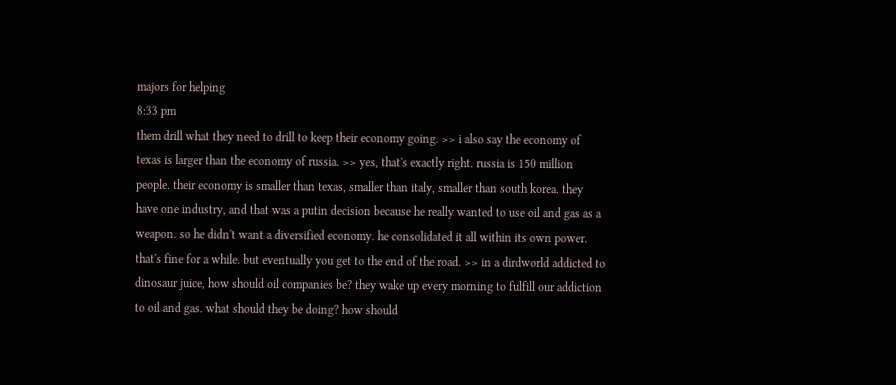majors for helping
8:33 pm
them drill what they need to drill to keep their economy going. >> i also say the economy of texas is larger than the economy of russia. >> yes, that's exactly right. russia is 150 million people. their economy is smaller than texas, smaller than italy, smaller than south korea. they have one industry, and that was a putin decision because he really wanted to use oil and gas as a weapon. so he didn't want a diversified economy. he consolidated it all within its own power. that's fine for a while. but eventually you get to the end of the road. >> in a dirdworld addicted to dinosaur juice, how should oil companies be? they wake up every morning to fulfill our addiction to oil and gas. what should they be doing? how should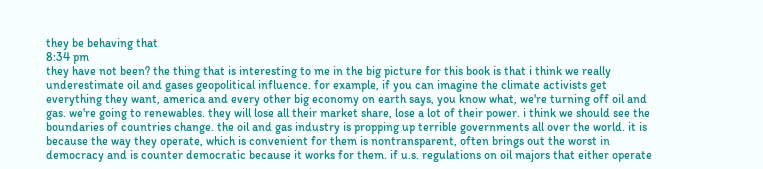they be behaving that
8:34 pm
they have not been? the thing that is interesting to me in the big picture for this book is that i think we really underestimate oil and gases geopolitical influence. for example, if you can imagine the climate activists get everything they want, america and every other big economy on earth says, you know what, we're turning off oil and gas. we're going to renewables. they will lose all their market share, lose a lot of their power. i think we should see the boundaries of countries change. the oil and gas industry is propping up terrible governments all over the world. it is because the way they operate, which is convenient for them is nontransparent, often brings out the worst in democracy and is counter democratic because it works for them. if u.s. regulations on oil majors that either operate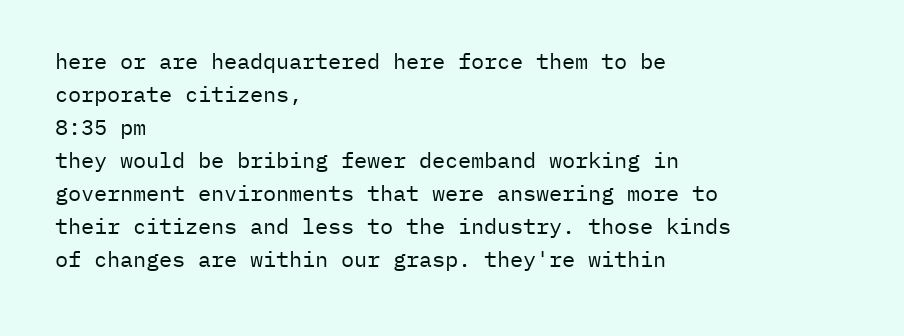here or are headquartered here force them to be corporate citizens,
8:35 pm
they would be bribing fewer decemband working in government environments that were answering more to their citizens and less to the industry. those kinds of changes are within our grasp. they're within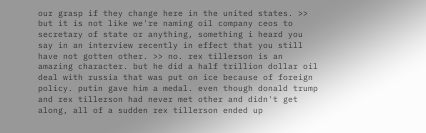our grasp if they change here in the united states. >> but it is not like we're naming oil company ceos to secretary of state or anything, something i heard you say in an interview recently in effect that you still have not gotten other. >> no. rex tillerson is an amazing character. but he did a half trillion dollar oil deal with russia that was put on ice because of foreign policy. putin gave him a medal. even though donald trump and rex tillerson had never met other and didn't get along, all of a sudden rex tillerson ended up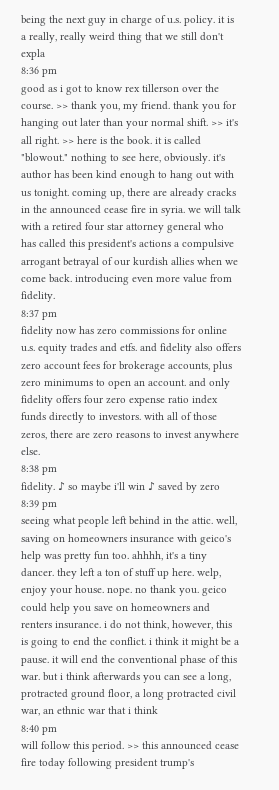being the next guy in charge of u.s. policy. it is a really, really weird thing that we still don't expla
8:36 pm
good as i got to know rex tillerson over the course. >> thank you, my friend. thank you for hanging out later than your normal shift. >> it's all right. >> here is the book. it is called "blowout." nothing to see here, obviously. it's author has been kind enough to hang out with us tonight. coming up, there are already cracks in the announced cease fire in syria. we will talk with a retired four star attorney general who has called this president's actions a compulsive arrogant betrayal of our kurdish allies when we come back. introducing even more value from fidelity.
8:37 pm
fidelity now has zero commissions for online u.s. equity trades and etfs. and fidelity also offers zero account fees for brokerage accounts, plus zero minimums to open an account. and only fidelity offers four zero expense ratio index funds directly to investors. with all of those zeros, there are zero reasons to invest anywhere else.
8:38 pm
fidelity. ♪ so maybe i'll win ♪ saved by zero
8:39 pm
seeing what people left behind in the attic. well, saving on homeowners insurance with geico's help was pretty fun too. ahhhh, it's a tiny dancer. they left a ton of stuff up here. welp, enjoy your house. nope. no thank you. geico could help you save on homeowners and renters insurance. i do not think, however, this is going to end the conflict. i think it might be a pause. it will end the conventional phase of this war. but i think afterwards you can see a long, protracted ground floor, a long protracted civil war, an ethnic war that i think
8:40 pm
will follow this period. >> this announced cease fire today following president trump's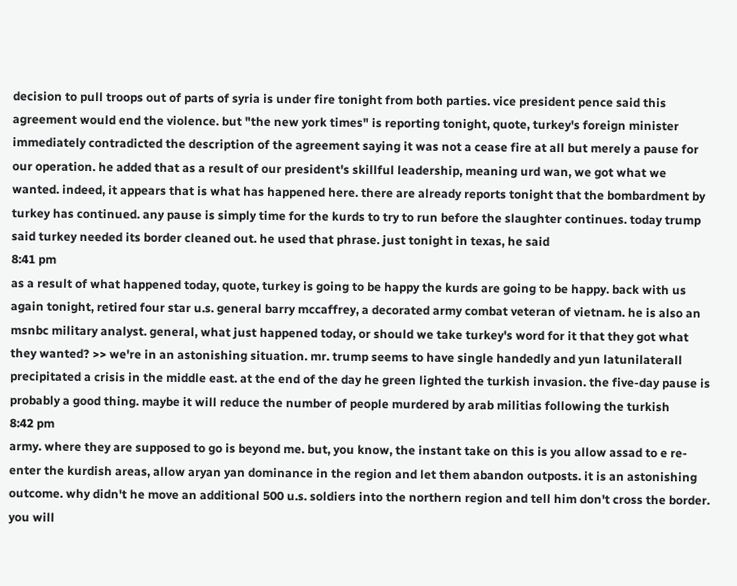decision to pull troops out of parts of syria is under fire tonight from both parties. vice president pence said this agreement would end the violence. but "the new york times" is reporting tonight, quote, turkey's foreign minister immediately contradicted the description of the agreement saying it was not a cease fire at all but merely a pause for our operation. he added that as a result of our president's skillful leadership, meaning urd wan, we got what we wanted. indeed, it appears that is what has happened here. there are already reports tonight that the bombardment by turkey has continued. any pause is simply time for the kurds to try to run before the slaughter continues. today trump said turkey needed its border cleaned out. he used that phrase. just tonight in texas, he said
8:41 pm
as a result of what happened today, quote, turkey is going to be happy the kurds are going to be happy. back with us again tonight, retired four star u.s. general barry mccaffrey, a decorated army combat veteran of vietnam. he is also an msnbc military analyst. general, what just happened today, or should we take turkey's word for it that they got what they wanted? >> we're in an astonishing situation. mr. trump seems to have single handedly and yun latunilaterall precipitated a crisis in the middle east. at the end of the day he green lighted the turkish invasion. the five-day pause is probably a good thing. maybe it will reduce the number of people murdered by arab militias following the turkish
8:42 pm
army. where they are supposed to go is beyond me. but, you know, the instant take on this is you allow assad to e re-enter the kurdish areas, allow aryan yan dominance in the region and let them abandon outposts. it is an astonishing outcome. why didn't he move an additional 500 u.s. soldiers into the northern region and tell him don't cross the border. you will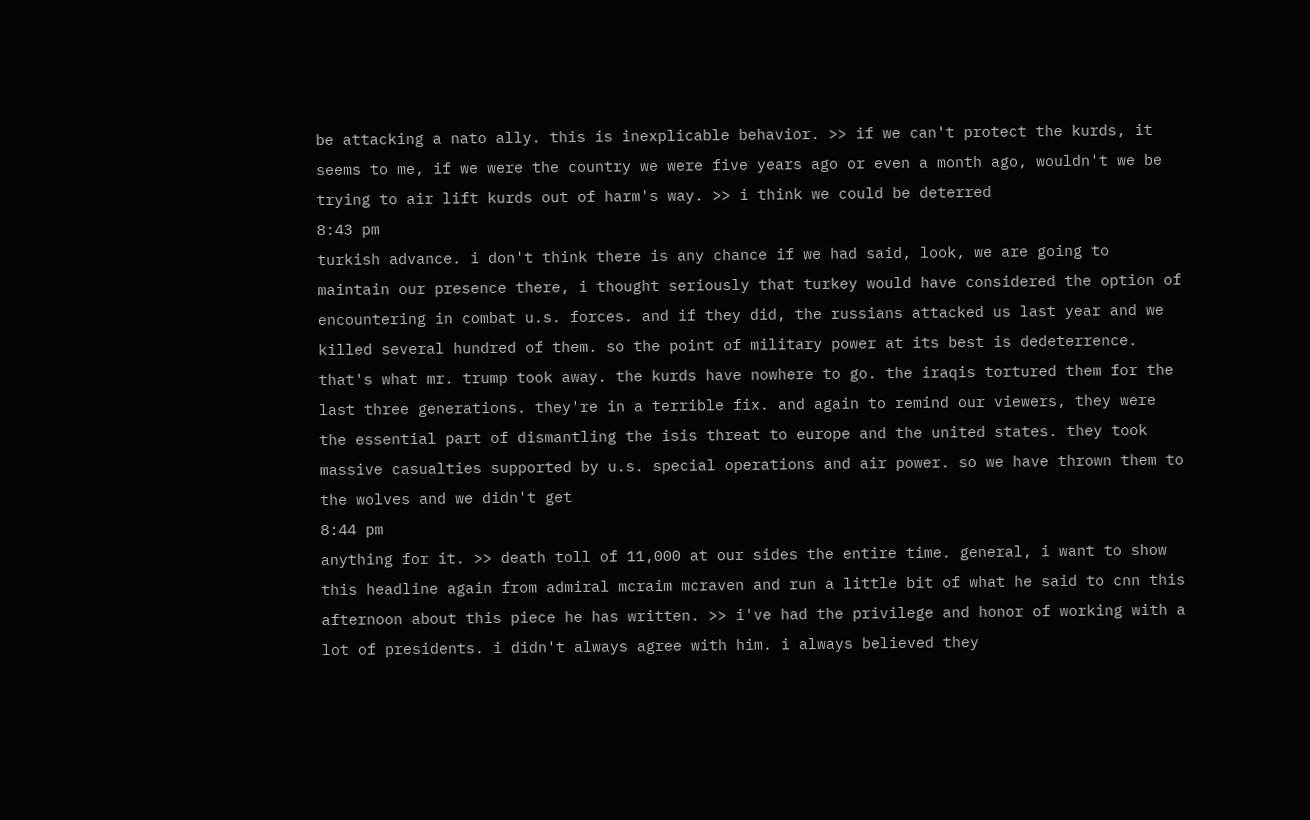be attacking a nato ally. this is inexplicable behavior. >> if we can't protect the kurds, it seems to me, if we were the country we were five years ago or even a month ago, wouldn't we be trying to air lift kurds out of harm's way. >> i think we could be deterred
8:43 pm
turkish advance. i don't think there is any chance if we had said, look, we are going to maintain our presence there, i thought seriously that turkey would have considered the option of encountering in combat u.s. forces. and if they did, the russians attacked us last year and we killed several hundred of them. so the point of military power at its best is dedeterrence. that's what mr. trump took away. the kurds have nowhere to go. the iraqis tortured them for the last three generations. they're in a terrible fix. and again to remind our viewers, they were the essential part of dismantling the isis threat to europe and the united states. they took massive casualties supported by u.s. special operations and air power. so we have thrown them to the wolves and we didn't get
8:44 pm
anything for it. >> death toll of 11,000 at our sides the entire time. general, i want to show this headline again from admiral mcraim mcraven and run a little bit of what he said to cnn this afternoon about this piece he has written. >> i've had the privilege and honor of working with a lot of presidents. i didn't always agree with him. i always believed they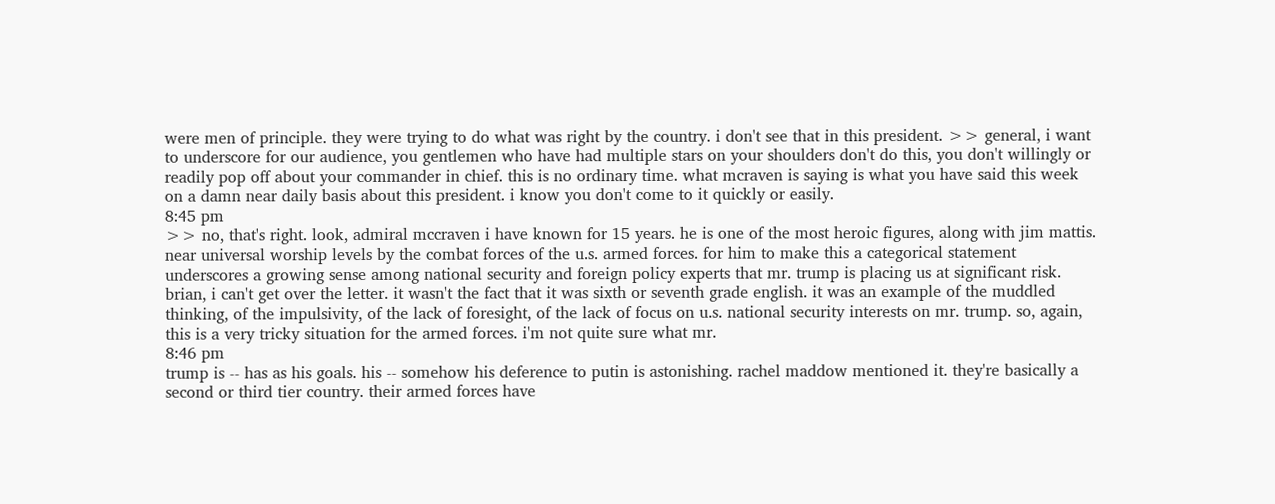were men of principle. they were trying to do what was right by the country. i don't see that in this president. >> general, i want to underscore for our audience, you gentlemen who have had multiple stars on your shoulders don't do this, you don't willingly or readily pop off about your commander in chief. this is no ordinary time. what mcraven is saying is what you have said this week on a damn near daily basis about this president. i know you don't come to it quickly or easily.
8:45 pm
>> no, that's right. look, admiral mccraven i have known for 15 years. he is one of the most heroic figures, along with jim mattis. near universal worship levels by the combat forces of the u.s. armed forces. for him to make this a categorical statement underscores a growing sense among national security and foreign policy experts that mr. trump is placing us at significant risk. brian, i can't get over the letter. it wasn't the fact that it was sixth or seventh grade english. it was an example of the muddled thinking, of the impulsivity, of the lack of foresight, of the lack of focus on u.s. national security interests on mr. trump. so, again, this is a very tricky situation for the armed forces. i'm not quite sure what mr.
8:46 pm
trump is -- has as his goals. his -- somehow his deference to putin is astonishing. rachel maddow mentioned it. they're basically a second or third tier country. their armed forces have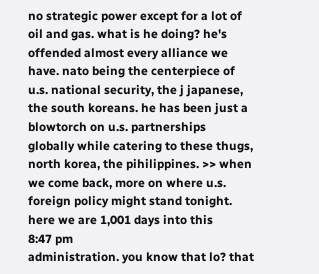no strategic power except for a lot of oil and gas. what is he doing? he's offended almost every alliance we have. nato being the centerpiece of u.s. national security, the j japanese, the south koreans. he has been just a blowtorch on u.s. partnerships globally while catering to these thugs, north korea, the pihilippines. >> when we come back, more on where u.s. foreign policy might stand tonight. here we are 1,001 days into this
8:47 pm
administration. you know that lo? that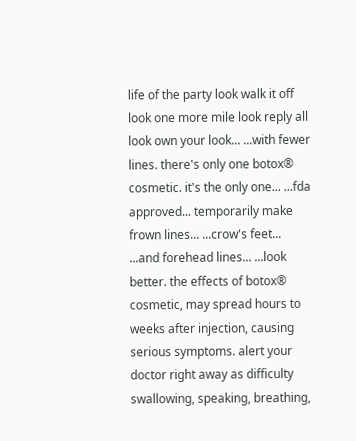life of the party look walk it off look one more mile look reply all look own your look... ...with fewer lines. there's only one botox® cosmetic. it's the only one... ...fda approved... temporarily make frown lines... ...crow's feet... ...and forehead lines... ...look better. the effects of botox® cosmetic, may spread hours to weeks after injection, causing serious symptoms. alert your doctor right away as difficulty swallowing, speaking, breathing,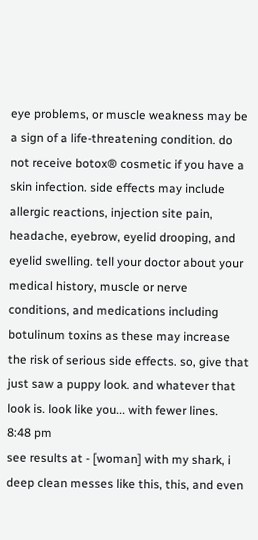eye problems, or muscle weakness may be a sign of a life-threatening condition. do not receive botox® cosmetic if you have a skin infection. side effects may include allergic reactions, injection site pain, headache, eyebrow, eyelid drooping, and eyelid swelling. tell your doctor about your medical history, muscle or nerve conditions, and medications including botulinum toxins as these may increase the risk of serious side effects. so, give that just saw a puppy look. and whatever that look is. look like you... with fewer lines.
8:48 pm
see results at - [woman] with my shark, i deep clean messes like this, this, and even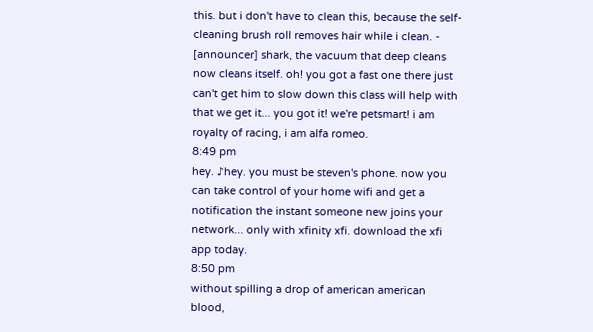this. but i don't have to clean this, because the self-cleaning brush roll removes hair while i clean. - [announcer] shark, the vacuum that deep cleans now cleans itself. oh! you got a fast one there just can't get him to slow down this class will help with that we get it... you got it! we're petsmart! i am royalty of racing, i am alfa romeo.
8:49 pm
hey. ♪hey. you must be steven's phone. now you can take control of your home wifi and get a notification the instant someone new joins your network... only with xfinity xfi. download the xfi app today.
8:50 pm
without spilling a drop of american american blood,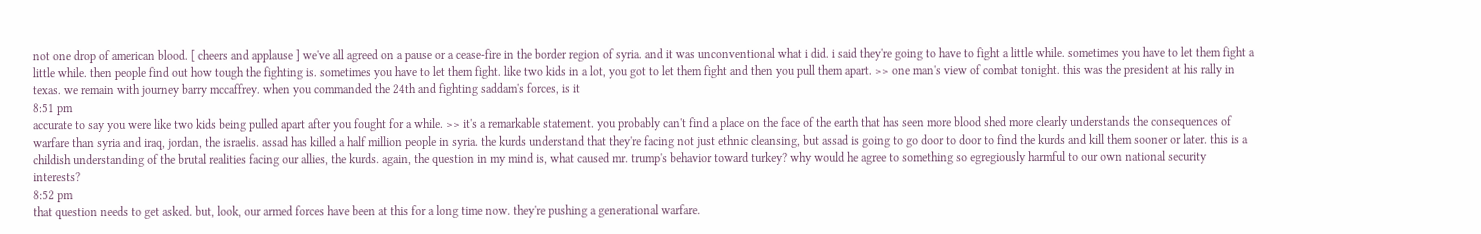not one drop of american blood. [ cheers and applause ] we've all agreed on a pause or a cease-fire in the border region of syria. and it was unconventional what i did. i said they're going to have to fight a little while. sometimes you have to let them fight a little while. then people find out how tough the fighting is. sometimes you have to let them fight. like two kids in a lot, you got to let them fight and then you pull them apart. >> one man's view of combat tonight. this was the president at his rally in texas. we remain with journey barry mccaffrey. when you commanded the 24th and fighting saddam's forces, is it
8:51 pm
accurate to say you were like two kids being pulled apart after you fought for a while. >> it's a remarkable statement. you probably can't find a place on the face of the earth that has seen more blood shed more clearly understands the consequences of warfare than syria and iraq, jordan, the israelis. assad has killed a half million people in syria. the kurds understand that they're facing not just ethnic cleansing, but assad is going to go door to door to find the kurds and kill them sooner or later. this is a childish understanding of the brutal realities facing our allies, the kurds. again, the question in my mind is, what caused mr. trump's behavior toward turkey? why would he agree to something so egregiously harmful to our own national security interests?
8:52 pm
that question needs to get asked. but, look, our armed forces have been at this for a long time now. they're pushing a generational warfare.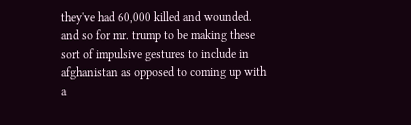they've had 60,000 killed and wounded. and so for mr. trump to be making these sort of impulsive gestures to include in afghanistan as opposed to coming up with a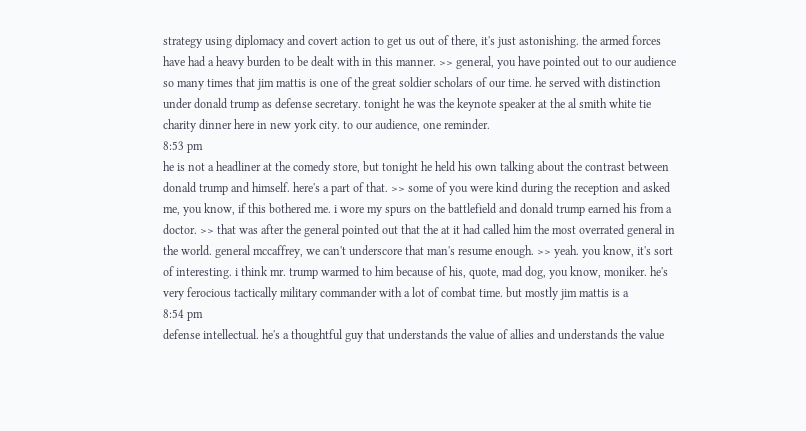strategy using diplomacy and covert action to get us out of there, it's just astonishing. the armed forces have had a heavy burden to be dealt with in this manner. >> general, you have pointed out to our audience so many times that jim mattis is one of the great soldier scholars of our time. he served with distinction under donald trump as defense secretary. tonight he was the keynote speaker at the al smith white tie charity dinner here in new york city. to our audience, one reminder.
8:53 pm
he is not a headliner at the comedy store, but tonight he held his own talking about the contrast between donald trump and himself. here's a part of that. >> some of you were kind during the reception and asked me, you know, if this bothered me. i wore my spurs on the battlefield and donald trump earned his from a doctor. >> that was after the general pointed out that the at it had called him the most overrated general in the world. general mccaffrey, we can't underscore that man's resume enough. >> yeah. you know, it's sort of interesting. i think mr. trump warmed to him because of his, quote, mad dog, you know, moniker. he's very ferocious tactically military commander with a lot of combat time. but mostly jim mattis is a
8:54 pm
defense intellectual. he's a thoughtful guy that understands the value of allies and understands the value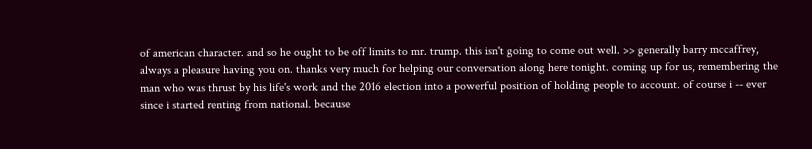of american character. and so he ought to be off limits to mr. trump. this isn't going to come out well. >> generally barry mccaffrey, always a pleasure having you on. thanks very much for helping our conversation along here tonight. coming up for us, remembering the man who was thrust by his life's work and the 2016 election into a powerful position of holding people to account. of course i -- ever since i started renting from national. because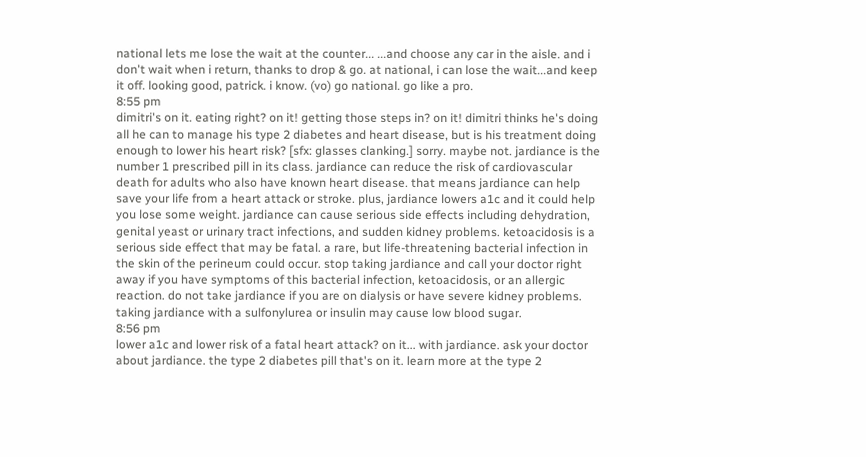national lets me lose the wait at the counter... ...and choose any car in the aisle. and i don't wait when i return, thanks to drop & go. at national, i can lose the wait...and keep it off. looking good, patrick. i know. (vo) go national. go like a pro.
8:55 pm
dimitri's on it. eating right? on it! getting those steps in? on it! dimitri thinks he's doing all he can to manage his type 2 diabetes and heart disease, but is his treatment doing enough to lower his heart risk? [sfx: glasses clanking.] sorry. maybe not. jardiance is the number 1 prescribed pill in its class. jardiance can reduce the risk of cardiovascular death for adults who also have known heart disease. that means jardiance can help save your life from a heart attack or stroke. plus, jardiance lowers a1c and it could help you lose some weight. jardiance can cause serious side effects including dehydration, genital yeast or urinary tract infections, and sudden kidney problems. ketoacidosis is a serious side effect that may be fatal. a rare, but life-threatening bacterial infection in the skin of the perineum could occur. stop taking jardiance and call your doctor right away if you have symptoms of this bacterial infection, ketoacidosis, or an allergic reaction. do not take jardiance if you are on dialysis or have severe kidney problems. taking jardiance with a sulfonylurea or insulin may cause low blood sugar.
8:56 pm
lower a1c and lower risk of a fatal heart attack? on it... with jardiance. ask your doctor about jardiance. the type 2 diabetes pill that's on it. learn more at the type 2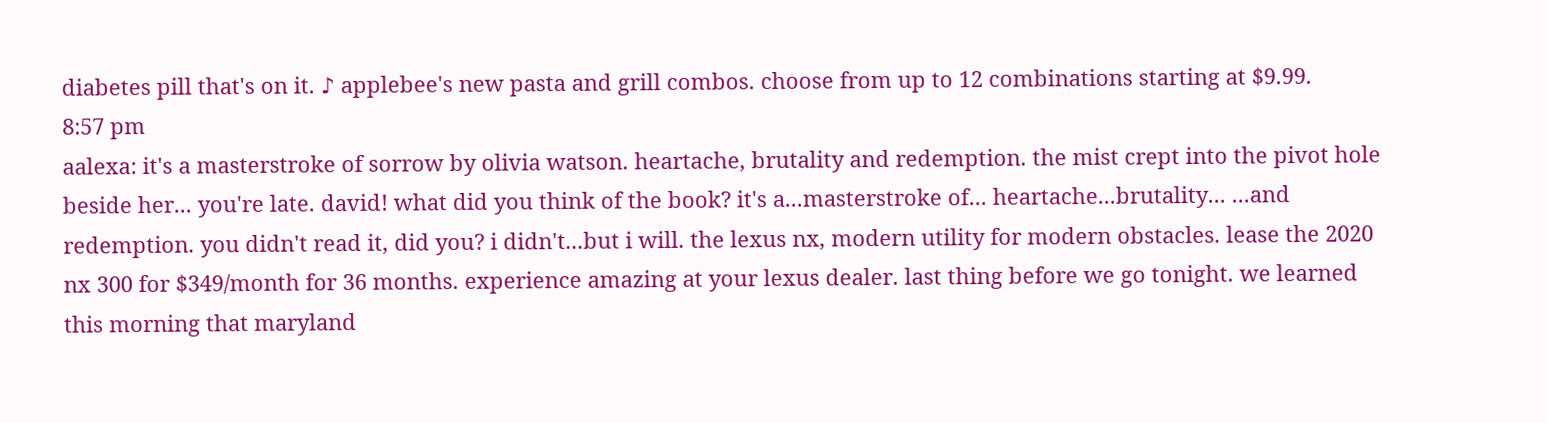diabetes pill that's on it. ♪ applebee's new pasta and grill combos. choose from up to 12 combinations starting at $9.99.
8:57 pm
aalexa: it's a masterstroke of sorrow by olivia watson. heartache, brutality and redemption. the mist crept into the pivot hole beside her... you're late. david! what did you think of the book? it's a...masterstroke of... heartache...brutality... ...and redemption. you didn't read it, did you? i didn't...but i will. the lexus nx, modern utility for modern obstacles. lease the 2020 nx 300 for $349/month for 36 months. experience amazing at your lexus dealer. last thing before we go tonight. we learned this morning that maryland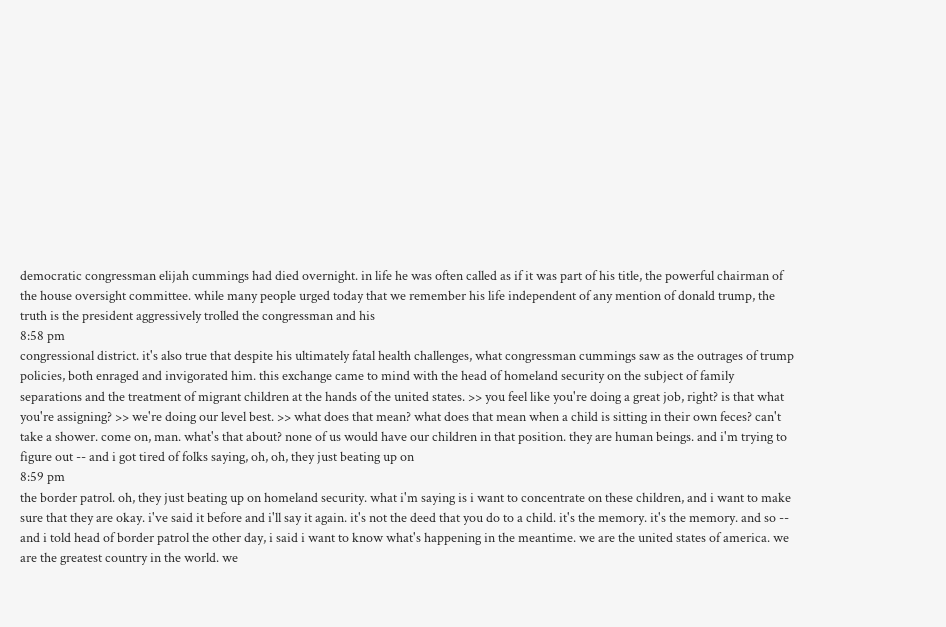democratic congressman elijah cummings had died overnight. in life he was often called as if it was part of his title, the powerful chairman of the house oversight committee. while many people urged today that we remember his life independent of any mention of donald trump, the truth is the president aggressively trolled the congressman and his
8:58 pm
congressional district. it's also true that despite his ultimately fatal health challenges, what congressman cummings saw as the outrages of trump policies, both enraged and invigorated him. this exchange came to mind with the head of homeland security on the subject of family separations and the treatment of migrant children at the hands of the united states. >> you feel like you're doing a great job, right? is that what you're assigning? >> we're doing our level best. >> what does that mean? what does that mean when a child is sitting in their own feces? can't take a shower. come on, man. what's that about? none of us would have our children in that position. they are human beings. and i'm trying to figure out -- and i got tired of folks saying, oh, oh, they just beating up on
8:59 pm
the border patrol. oh, they just beating up on homeland security. what i'm saying is i want to concentrate on these children, and i want to make sure that they are okay. i've said it before and i'll say it again. it's not the deed that you do to a child. it's the memory. it's the memory. and so -- and i told head of border patrol the other day, i said i want to know what's happening in the meantime. we are the united states of america. we are the greatest country in the world. we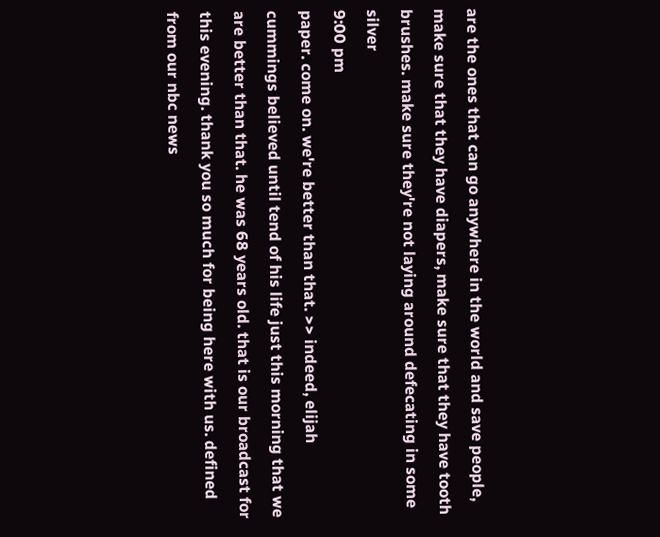are the ones that can go anywhere in the world and save people, make sure that they have diapers, make sure that they have tooth brushes. make sure they're not laying around defecating in some silver
9:00 pm
paper. come on. we're better than that. >> indeed, elijah cummings believed until tend of his life just this morning that we are better than that. he was 68 years old. that is our broadcast for this evening. thank you so much for being here with us. defined from our nbc news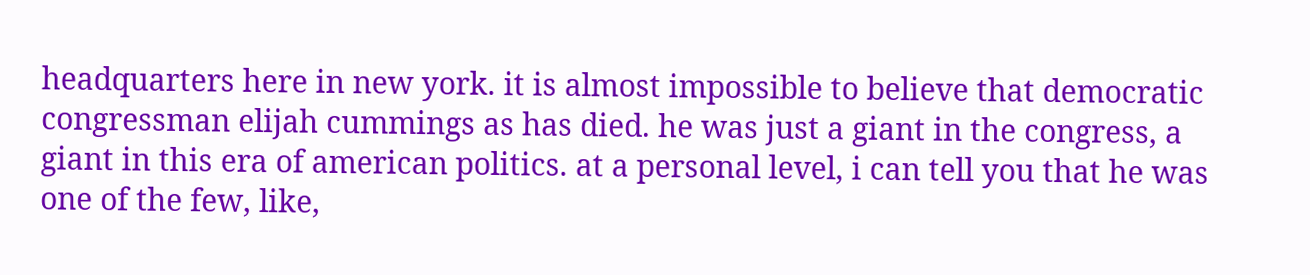headquarters here in new york. it is almost impossible to believe that democratic congressman elijah cummings as has died. he was just a giant in the congress, a giant in this era of american politics. at a personal level, i can tell you that he was one of the few, like,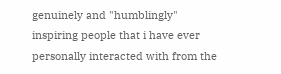genuinely and "humblingly" inspiring people that i have ever personally interacted with from the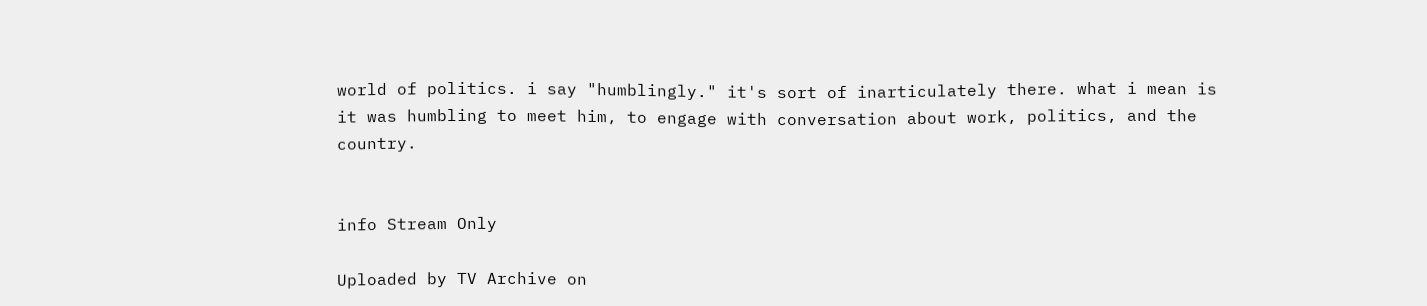world of politics. i say "humblingly." it's sort of inarticulately there. what i mean is it was humbling to meet him, to engage with conversation about work, politics, and the country.


info Stream Only

Uploaded by TV Archive on